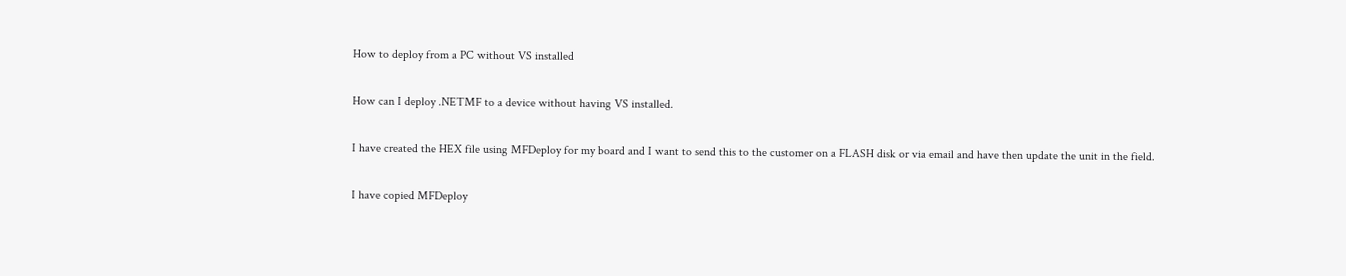How to deploy from a PC without VS installed

How can I deploy .NETMF to a device without having VS installed.

I have created the HEX file using MFDeploy for my board and I want to send this to the customer on a FLASH disk or via email and have then update the unit in the field.

I have copied MFDeploy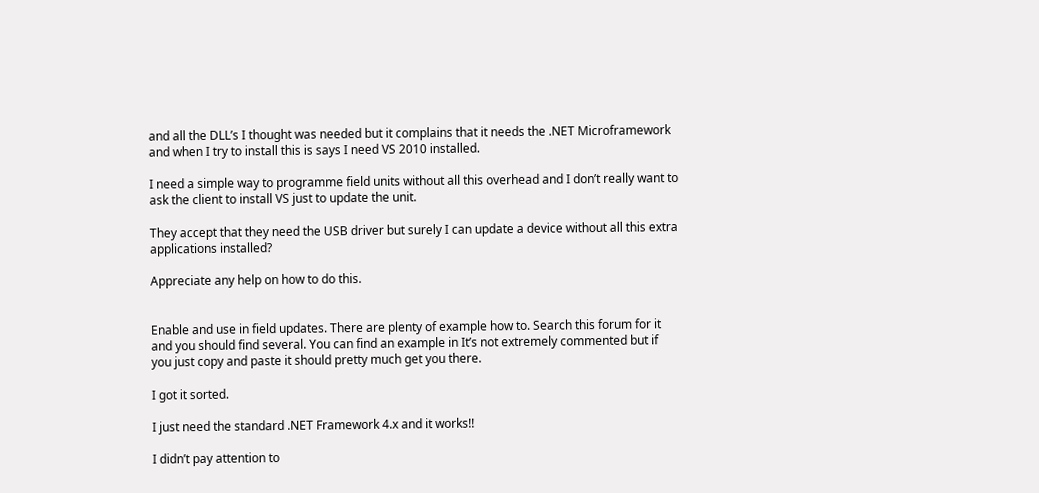and all the DLL’s I thought was needed but it complains that it needs the .NET Microframework and when I try to install this is says I need VS 2010 installed.

I need a simple way to programme field units without all this overhead and I don’t really want to ask the client to install VS just to update the unit.

They accept that they need the USB driver but surely I can update a device without all this extra applications installed?

Appreciate any help on how to do this.


Enable and use in field updates. There are plenty of example how to. Search this forum for it and you should find several. You can find an example in It’s not extremely commented but if you just copy and paste it should pretty much get you there.

I got it sorted.

I just need the standard .NET Framework 4.x and it works!!

I didn’t pay attention to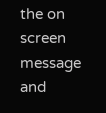the on screen message and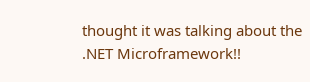thought it was talking about the .NET Microframework!!